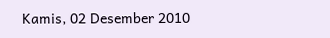Kamis, 02 Desember 2010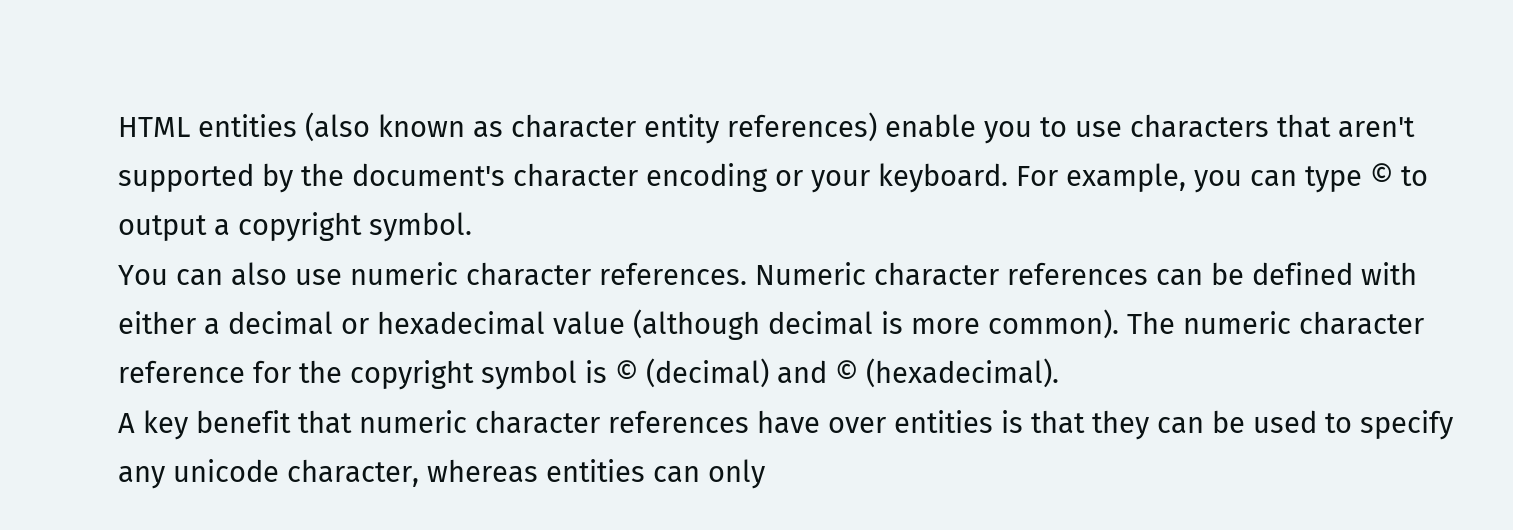HTML entities (also known as character entity references) enable you to use characters that aren't supported by the document's character encoding or your keyboard. For example, you can type © to output a copyright symbol.
You can also use numeric character references. Numeric character references can be defined with either a decimal or hexadecimal value (although decimal is more common). The numeric character reference for the copyright symbol is © (decimal) and © (hexadecimal).
A key benefit that numeric character references have over entities is that they can be used to specify any unicode character, whereas entities can only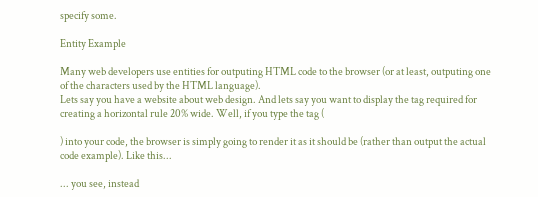specify some.

Entity Example

Many web developers use entities for outputing HTML code to the browser (or at least, outputing one of the characters used by the HTML language).
Lets say you have a website about web design. And lets say you want to display the tag required for creating a horizontal rule 20% wide. Well, if you type the tag (

) into your code, the browser is simply going to render it as it should be (rather than output the actual code example). Like this...

... you see, instead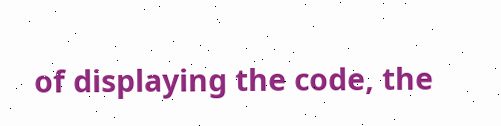of displaying the code, the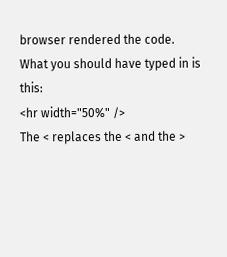browser rendered the code.
What you should have typed in is this:
<hr width="50%" />
The < replaces the < and the >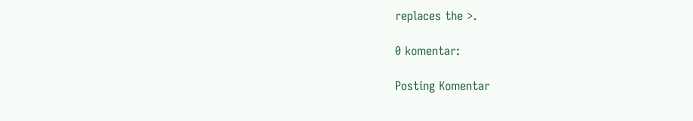replaces the >.

0 komentar:

Posting Komentar